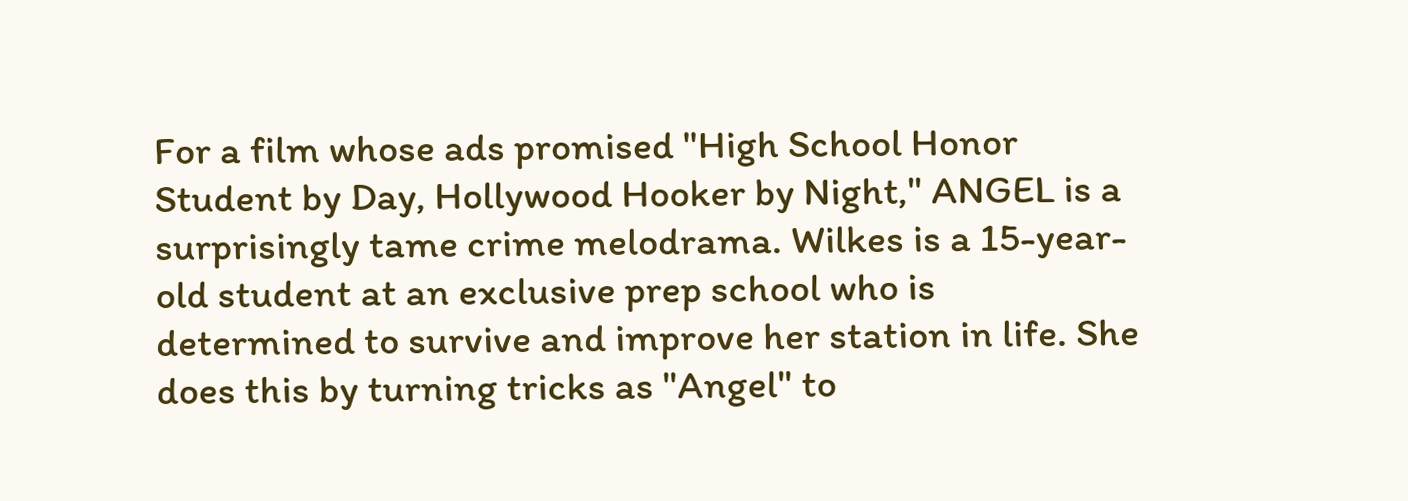For a film whose ads promised "High School Honor Student by Day, Hollywood Hooker by Night," ANGEL is a surprisingly tame crime melodrama. Wilkes is a 15-year-old student at an exclusive prep school who is determined to survive and improve her station in life. She does this by turning tricks as "Angel" to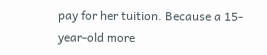pay for her tuition. Because a 15-year-old more